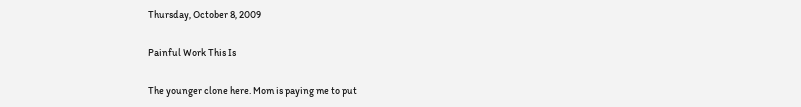Thursday, October 8, 2009

Painful Work This Is

The younger clone here. Mom is paying me to put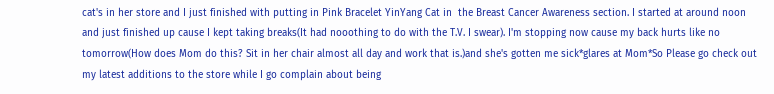cat's in her store and I just finished with putting in Pink Bracelet YinYang Cat in  the Breast Cancer Awareness section. I started at around noon and just finished up cause I kept taking breaks(It had nooothing to do with the T.V. I swear). I'm stopping now cause my back hurts like no tomorrow(How does Mom do this? Sit in her chair almost all day and work that is.)and she's gotten me sick*glares at Mom*So Please go check out my latest additions to the store while I go complain about being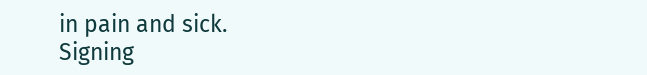in pain and sick.
Signing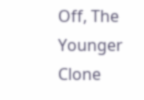Off, The Younger Clone